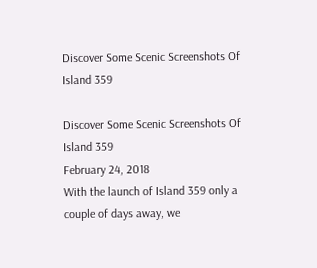Discover Some Scenic Screenshots Of Island 359

Discover Some Scenic Screenshots Of Island 359
February 24, 2018
With the launch of Island 359 only a couple of days away, we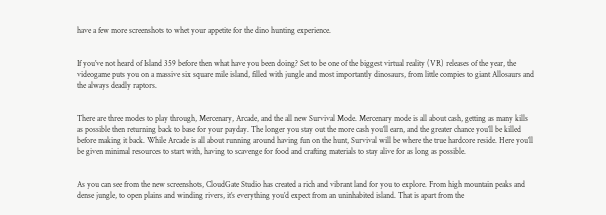have a few more screenshots to whet your appetite for the dino hunting experience.


If you’ve not heard of Island 359 before then what have you been doing? Set to be one of the biggest virtual reality (VR) releases of the year, the videogame puts you on a massive six square mile island, filled with jungle and most importantly dinosaurs, from little compies to giant Allosaurs and the always deadly raptors.


There are three modes to play through, Mercenary, Arcade, and the all new Survival Mode. Mercenary mode is all about cash, getting as many kills as possible then returning back to base for your payday. The longer you stay out the more cash you’ll earn, and the greater chance you’ll be killed before making it back. While Arcade is all about running around having fun on the hunt, Survival will be where the true hardcore reside. Here you’ll be given minimal resources to start with, having to scavenge for food and crafting materials to stay alive for as long as possible.


As you can see from the new screenshots, CloudGate Studio has created a rich and vibrant land for you to explore. From high mountain peaks and dense jungle, to open plains and winding rivers, it’s everything you’d expect from an uninhabited island. That is apart from the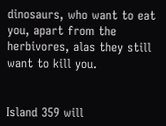dinosaurs, who want to eat you, apart from the herbivores, alas they still want to kill you.


Island 359 will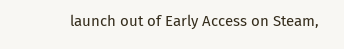launch out of Early Access on Steam,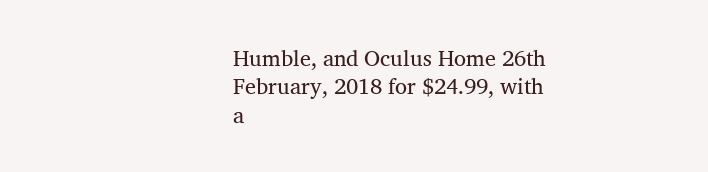Humble, and Oculus Home 26th February, 2018 for $24.99, with a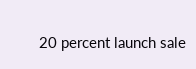20 percent launch sale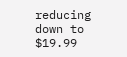reducing down to $19.99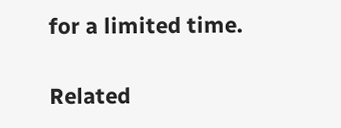for a limited time.

Related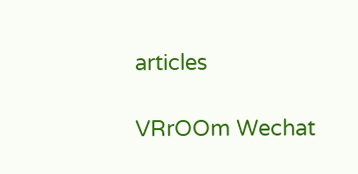articles

VRrOOm Wechat